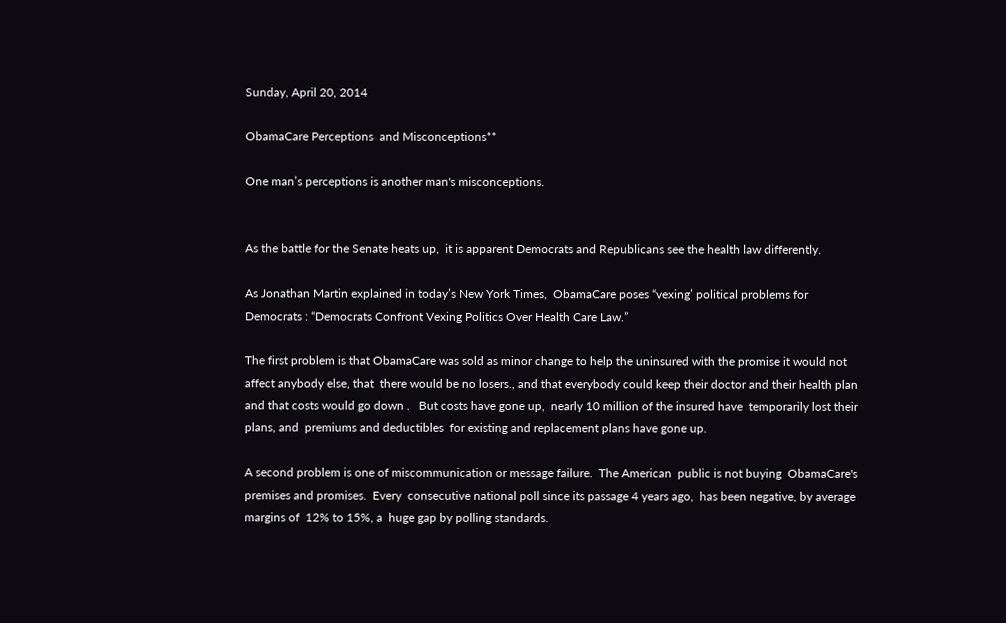Sunday, April 20, 2014

ObamaCare Perceptions  and Misconceptions**

One man’s perceptions is another man's misconceptions.


As the battle for the Senate heats up,  it is apparent Democrats and Republicans see the health law differently.

As Jonathan Martin explained in today’s New York Times,  ObamaCare poses “vexing’ political problems for Democrats : “Democrats Confront Vexing Politics Over Health Care Law.”

The first problem is that ObamaCare was sold as minor change to help the uninsured with the promise it would not affect anybody else, that  there would be no losers., and that everybody could keep their doctor and their health plan and that costs would go down .   But costs have gone up,  nearly 10 million of the insured have  temporarily lost their plans, and  premiums and deductibles  for existing and replacement plans have gone up.

A second problem is one of miscommunication or message failure.  The American  public is not buying  ObamaCare's  premises and promises.  Every  consecutive national poll since its passage 4 years ago,  has been negative, by average margins of  12% to 15%, a  huge gap by polling standards.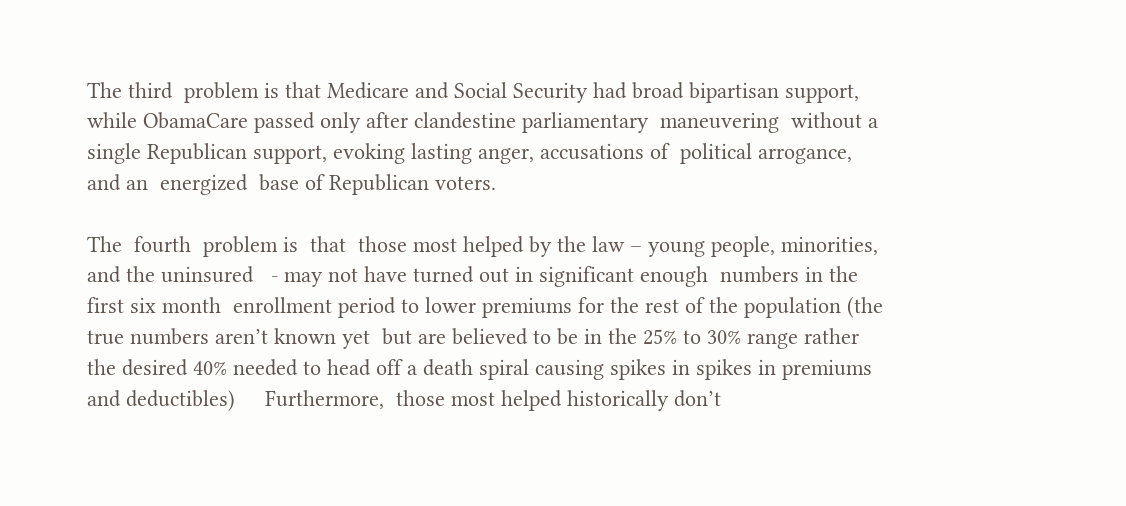The third  problem is that Medicare and Social Security had broad bipartisan support, while ObamaCare passed only after clandestine parliamentary  maneuvering  without a single Republican support, evoking lasting anger, accusations of  political arrogance, and an  energized  base of Republican voters.

The  fourth  problem is  that  those most helped by the law – young people, minorities, and the uninsured   - may not have turned out in significant enough  numbers in the first six month  enrollment period to lower premiums for the rest of the population (the  true numbers aren’t known yet  but are believed to be in the 25% to 30% range rather the desired 40% needed to head off a death spiral causing spikes in spikes in premiums and deductibles)     Furthermore,  those most helped historically don’t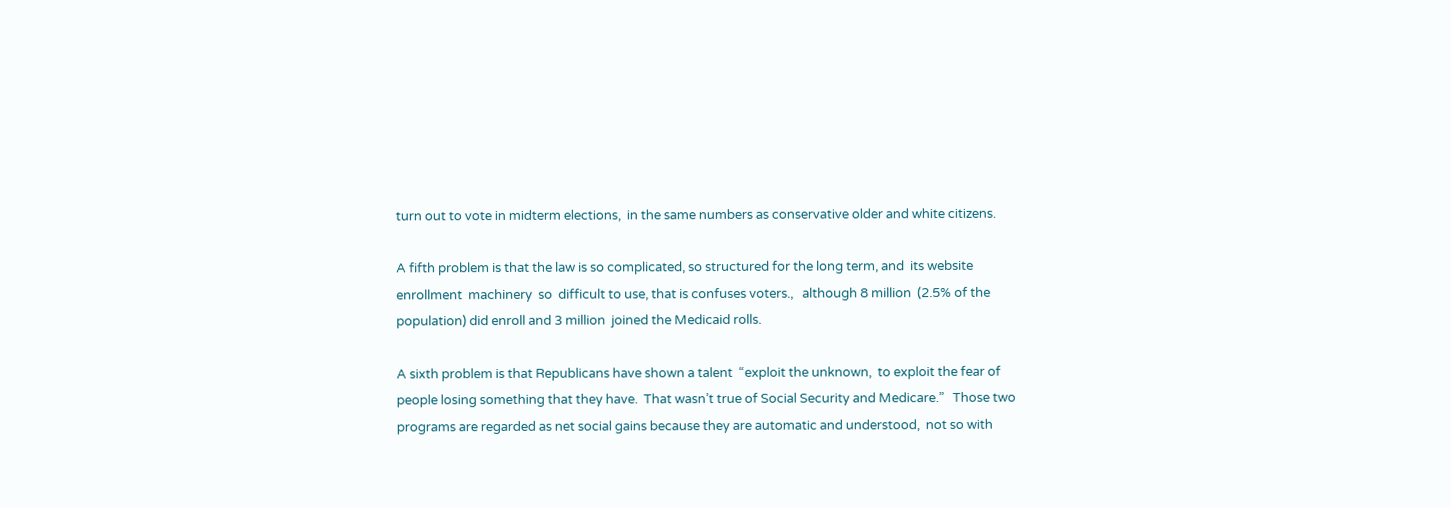turn out to vote in midterm elections,  in the same numbers as conservative older and white citizens.

A fifth problem is that the law is so complicated, so structured for the long term, and  its website enrollment  machinery  so  difficult to use, that is confuses voters.,   although 8 million  (2.5% of the population) did enroll and 3 million  joined the Medicaid rolls.

A sixth problem is that Republicans have shown a talent  “exploit the unknown,  to exploit the fear of people losing something that they have.  That wasn’t true of Social Security and Medicare.”   Those two programs are regarded as net social gains because they are automatic and understood,  not so with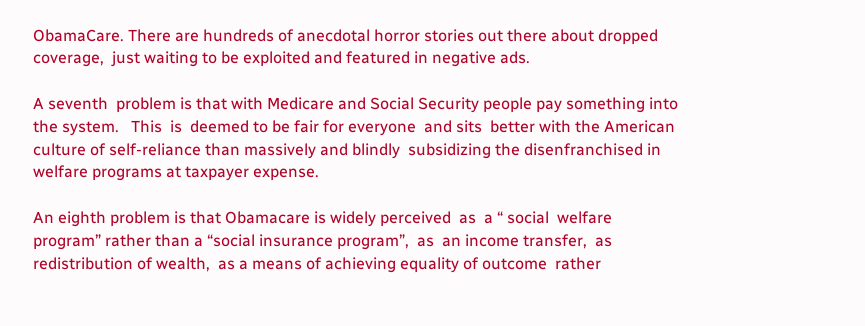ObamaCare. There are hundreds of anecdotal horror stories out there about dropped coverage,  just waiting to be exploited and featured in negative ads.

A seventh  problem is that with Medicare and Social Security people pay something into the system.   This  is  deemed to be fair for everyone  and sits  better with the American culture of self-reliance than massively and blindly  subsidizing the disenfranchised in welfare programs at taxpayer expense.

An eighth problem is that Obamacare is widely perceived  as  a “ social  welfare program” rather than a “social insurance program”,  as  an income transfer,  as redistribution of wealth,  as a means of achieving equality of outcome  rather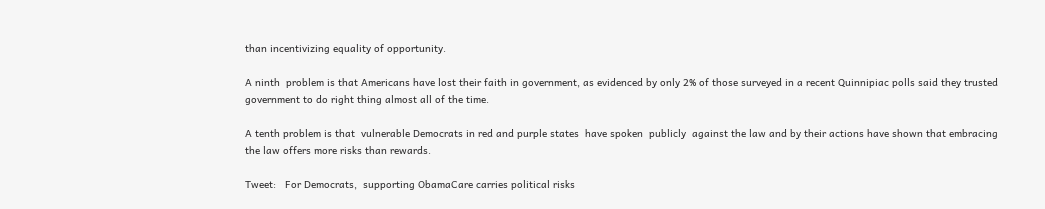than incentivizing equality of opportunity.

A ninth  problem is that Americans have lost their faith in government, as evidenced by only 2% of those surveyed in a recent Quinnipiac polls said they trusted government to do right thing almost all of the time.

A tenth problem is that  vulnerable Democrats in red and purple states  have spoken  publicly  against the law and by their actions have shown that embracing the law offers more risks than rewards.

Tweet:   For Democrats,  supporting ObamaCare carries political risks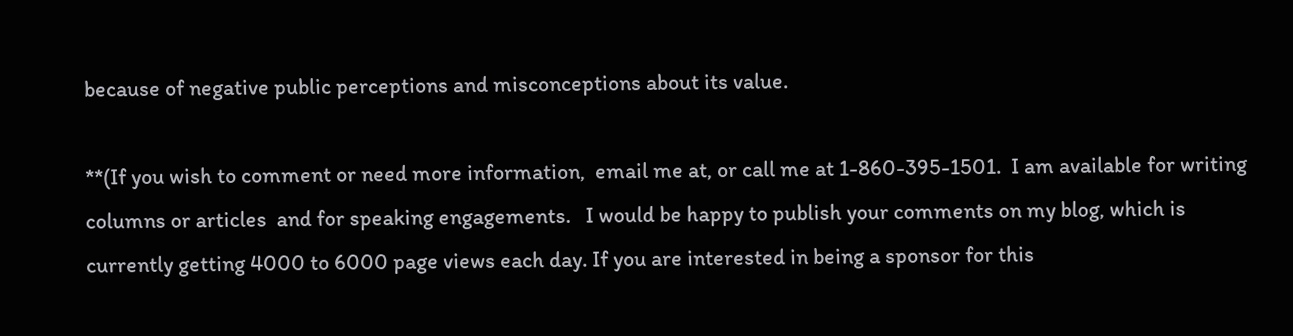because of negative public perceptions and misconceptions about its value.

**(If you wish to comment or need more information,  email me at, or call me at 1-860-395-1501.  I am available for writing columns or articles  and for speaking engagements.   I would be happy to publish your comments on my blog, which is currently getting 4000 to 6000 page views each day. If you are interested in being a sponsor for this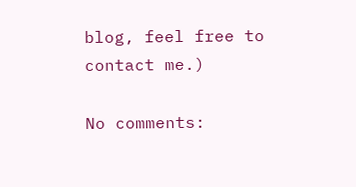blog, feel free to contact me.)

No comments: